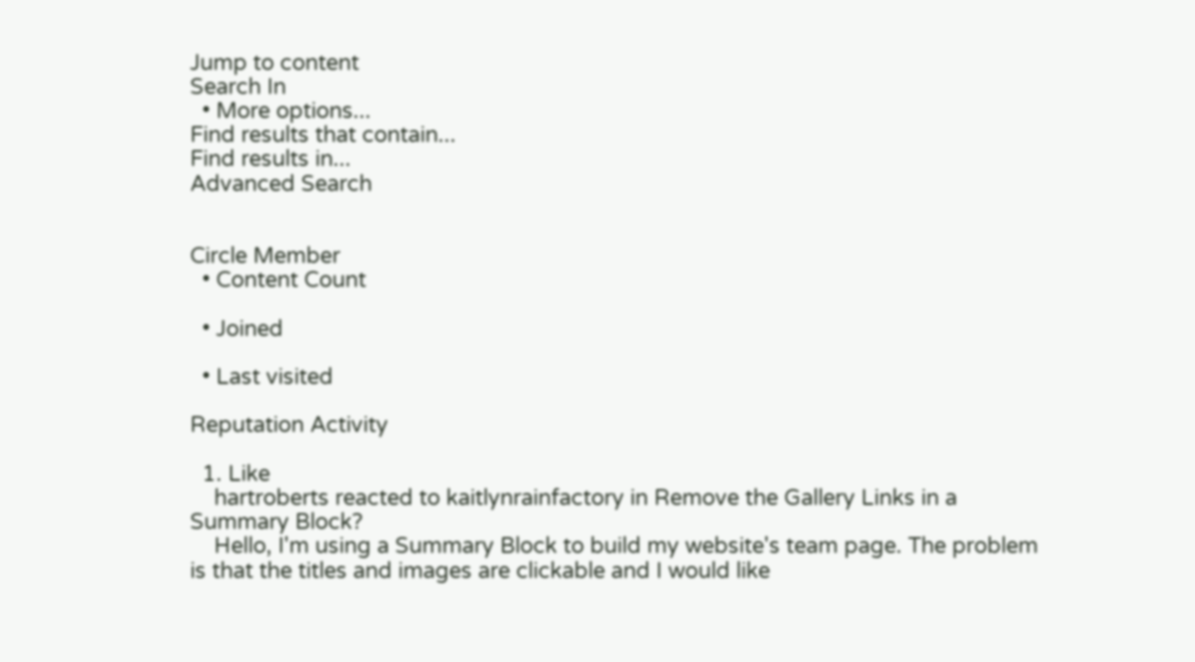Jump to content
Search In
  • More options...
Find results that contain...
Find results in...
Advanced Search


Circle Member
  • Content Count

  • Joined

  • Last visited

Reputation Activity

  1. Like
    hartroberts reacted to kaitlynrainfactory in Remove the Gallery Links in a Summary Block?
    Hello, I'm using a Summary Block to build my website's team page. The problem is that the titles and images are clickable and I would like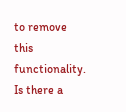to remove this functionality. Is there a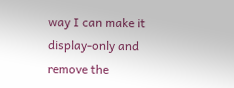way I can make it display-only and remove the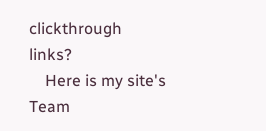clickthrough links?
    Here is my site's Team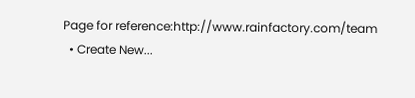Page for reference:http://www.rainfactory.com/team
  • Create New...